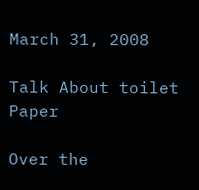March 31, 2008

Talk About toilet Paper

Over the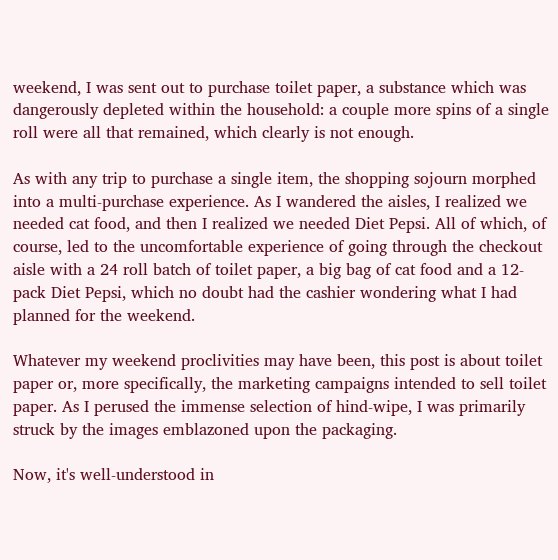weekend, I was sent out to purchase toilet paper, a substance which was dangerously depleted within the household: a couple more spins of a single roll were all that remained, which clearly is not enough.

As with any trip to purchase a single item, the shopping sojourn morphed into a multi-purchase experience. As I wandered the aisles, I realized we needed cat food, and then I realized we needed Diet Pepsi. All of which, of course, led to the uncomfortable experience of going through the checkout aisle with a 24 roll batch of toilet paper, a big bag of cat food and a 12-pack Diet Pepsi, which no doubt had the cashier wondering what I had planned for the weekend.

Whatever my weekend proclivities may have been, this post is about toilet paper or, more specifically, the marketing campaigns intended to sell toilet paper. As I perused the immense selection of hind-wipe, I was primarily struck by the images emblazoned upon the packaging.

Now, it's well-understood in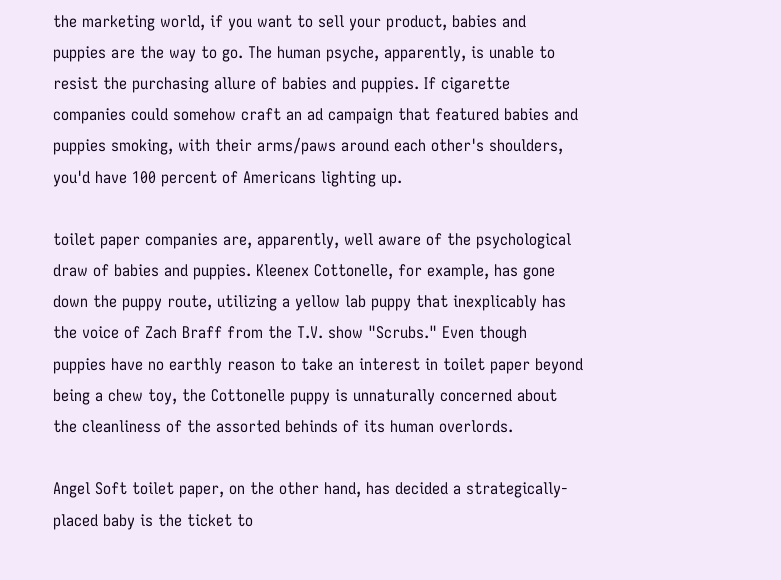the marketing world, if you want to sell your product, babies and puppies are the way to go. The human psyche, apparently, is unable to resist the purchasing allure of babies and puppies. If cigarette companies could somehow craft an ad campaign that featured babies and puppies smoking, with their arms/paws around each other's shoulders, you'd have 100 percent of Americans lighting up.

toilet paper companies are, apparently, well aware of the psychological draw of babies and puppies. Kleenex Cottonelle, for example, has gone down the puppy route, utilizing a yellow lab puppy that inexplicably has the voice of Zach Braff from the T.V. show "Scrubs." Even though puppies have no earthly reason to take an interest in toilet paper beyond being a chew toy, the Cottonelle puppy is unnaturally concerned about the cleanliness of the assorted behinds of its human overlords.

Angel Soft toilet paper, on the other hand, has decided a strategically-placed baby is the ticket to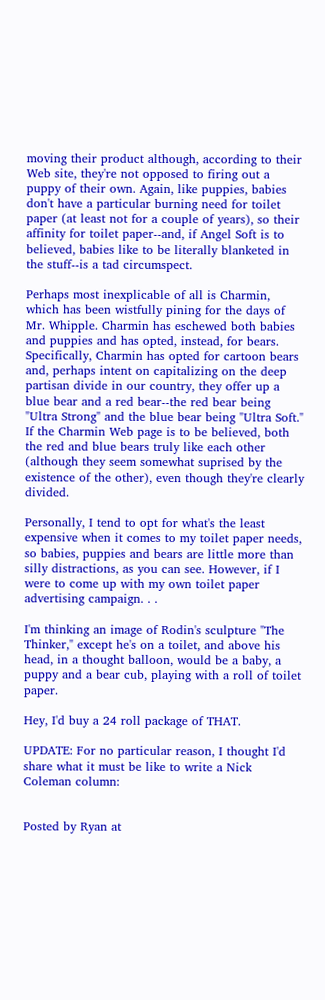moving their product although, according to their Web site, they're not opposed to firing out a puppy of their own. Again, like puppies, babies don't have a particular burning need for toilet paper (at least not for a couple of years), so their affinity for toilet paper--and, if Angel Soft is to believed, babies like to be literally blanketed in the stuff--is a tad circumspect.

Perhaps most inexplicable of all is Charmin, which has been wistfully pining for the days of Mr. Whipple. Charmin has eschewed both babies and puppies and has opted, instead, for bears. Specifically, Charmin has opted for cartoon bears and, perhaps intent on capitalizing on the deep partisan divide in our country, they offer up a blue bear and a red bear--the red bear being "Ultra Strong" and the blue bear being "Ultra Soft." If the Charmin Web page is to be believed, both the red and blue bears truly like each other (although they seem somewhat suprised by the existence of the other), even though they're clearly divided.

Personally, I tend to opt for what's the least expensive when it comes to my toilet paper needs, so babies, puppies and bears are little more than silly distractions, as you can see. However, if I were to come up with my own toilet paper advertising campaign. . .

I'm thinking an image of Rodin's sculpture "The Thinker," except he's on a toilet, and above his head, in a thought balloon, would be a baby, a puppy and a bear cub, playing with a roll of toilet paper.

Hey, I'd buy a 24 roll package of THAT.

UPDATE: For no particular reason, I thought I'd share what it must be like to write a Nick Coleman column:


Posted by Ryan at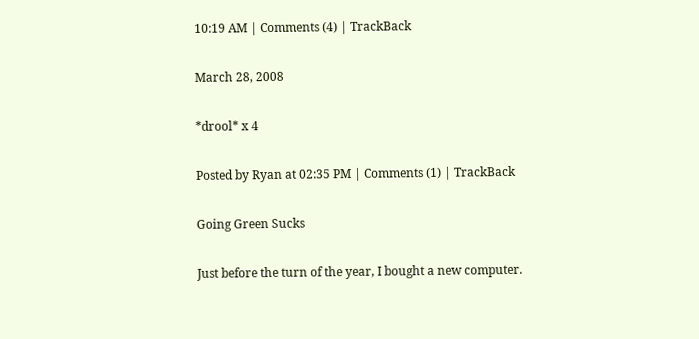10:19 AM | Comments (4) | TrackBack

March 28, 2008

*drool* x 4

Posted by Ryan at 02:35 PM | Comments (1) | TrackBack

Going Green Sucks

Just before the turn of the year, I bought a new computer.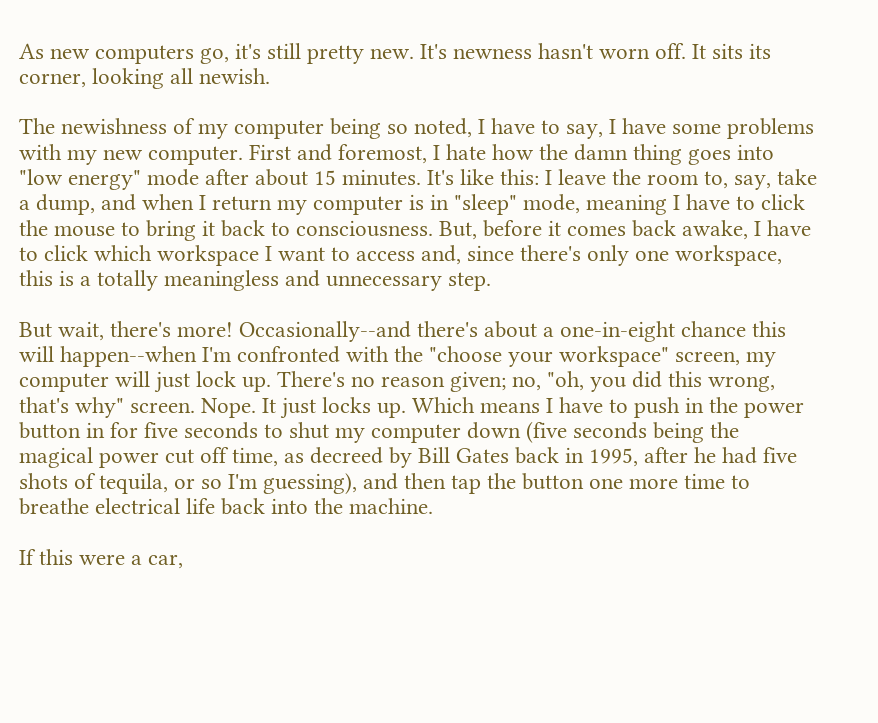As new computers go, it's still pretty new. It's newness hasn't worn off. It sits its corner, looking all newish.

The newishness of my computer being so noted, I have to say, I have some problems with my new computer. First and foremost, I hate how the damn thing goes into "low energy" mode after about 15 minutes. It's like this: I leave the room to, say, take a dump, and when I return my computer is in "sleep" mode, meaning I have to click the mouse to bring it back to consciousness. But, before it comes back awake, I have to click which workspace I want to access and, since there's only one workspace, this is a totally meaningless and unnecessary step.

But wait, there's more! Occasionally--and there's about a one-in-eight chance this will happen--when I'm confronted with the "choose your workspace" screen, my computer will just lock up. There's no reason given; no, "oh, you did this wrong, that's why" screen. Nope. It just locks up. Which means I have to push in the power button in for five seconds to shut my computer down (five seconds being the magical power cut off time, as decreed by Bill Gates back in 1995, after he had five shots of tequila, or so I'm guessing), and then tap the button one more time to breathe electrical life back into the machine.

If this were a car,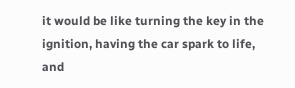it would be like turning the key in the ignition, having the car spark to life, and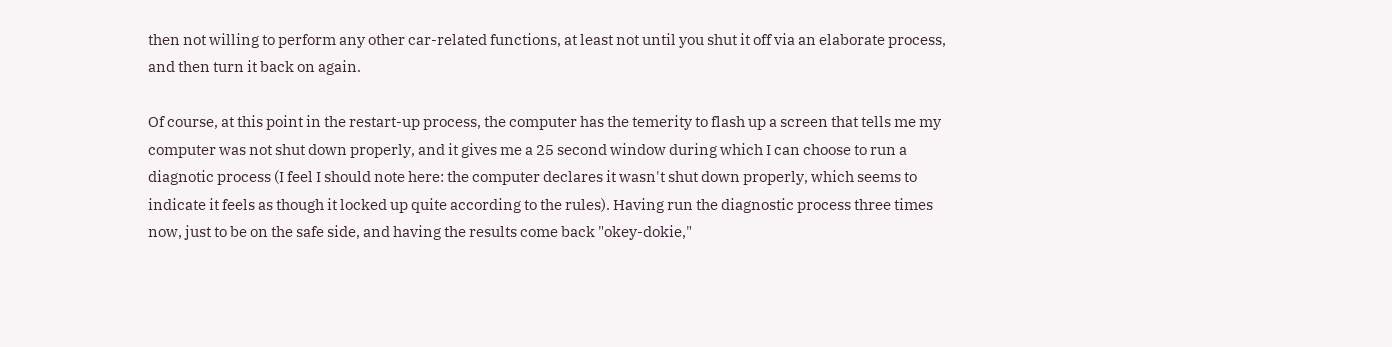then not willing to perform any other car-related functions, at least not until you shut it off via an elaborate process, and then turn it back on again.

Of course, at this point in the restart-up process, the computer has the temerity to flash up a screen that tells me my computer was not shut down properly, and it gives me a 25 second window during which I can choose to run a diagnotic process (I feel I should note here: the computer declares it wasn't shut down properly, which seems to indicate it feels as though it locked up quite according to the rules). Having run the diagnostic process three times now, just to be on the safe side, and having the results come back "okey-dokie,"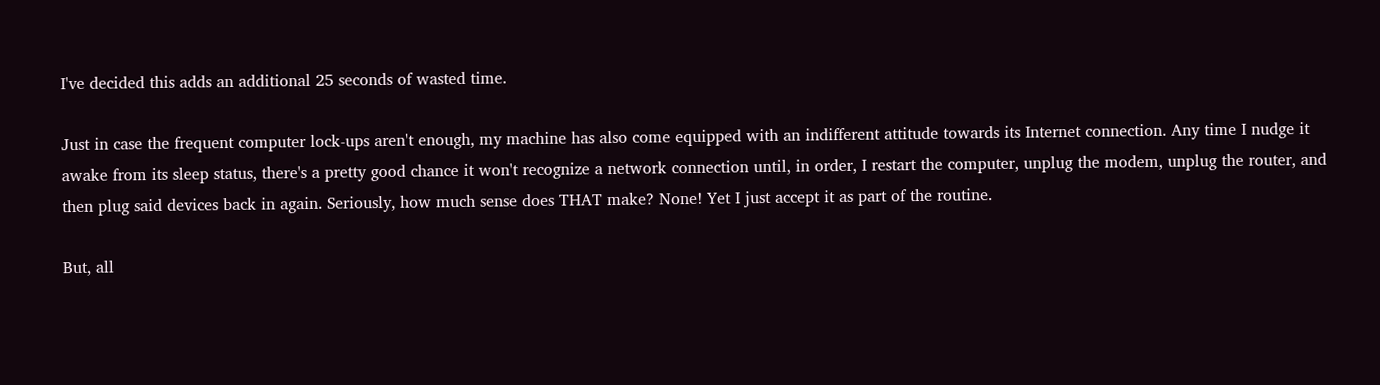I've decided this adds an additional 25 seconds of wasted time.

Just in case the frequent computer lock-ups aren't enough, my machine has also come equipped with an indifferent attitude towards its Internet connection. Any time I nudge it awake from its sleep status, there's a pretty good chance it won't recognize a network connection until, in order, I restart the computer, unplug the modem, unplug the router, and then plug said devices back in again. Seriously, how much sense does THAT make? None! Yet I just accept it as part of the routine.

But, all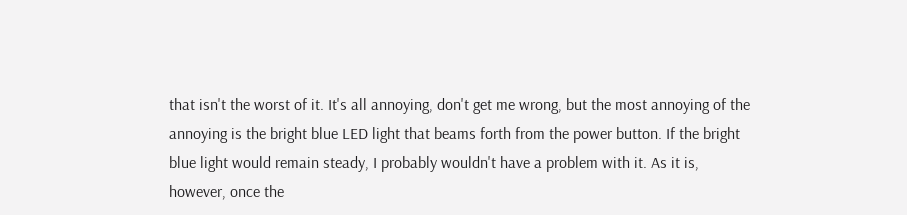that isn't the worst of it. It's all annoying, don't get me wrong, but the most annoying of the annoying is the bright blue LED light that beams forth from the power button. If the bright blue light would remain steady, I probably wouldn't have a problem with it. As it is, however, once the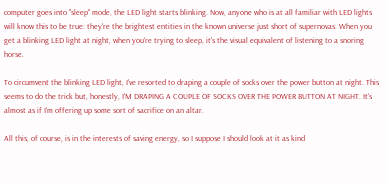computer goes into "sleep" mode, the LED light starts blinking. Now, anyone who is at all familiar with LED lights will know this to be true: they're the brightest entities in the known universe just short of supernovas. When you get a blinking LED light at night, when you're trying to sleep, it's the visual equivalent of listening to a snoring horse.

To circumvent the blinking LED light, I've resorted to draping a couple of socks over the power button at night. This seems to do the trick but, honestly, I'M DRAPING A COUPLE OF SOCKS OVER THE POWER BUTTON AT NIGHT. It's almost as if I'm offering up some sort of sacrifice on an altar.

All this, of course, is in the interests of saving energy, so I suppose I should look at it as kind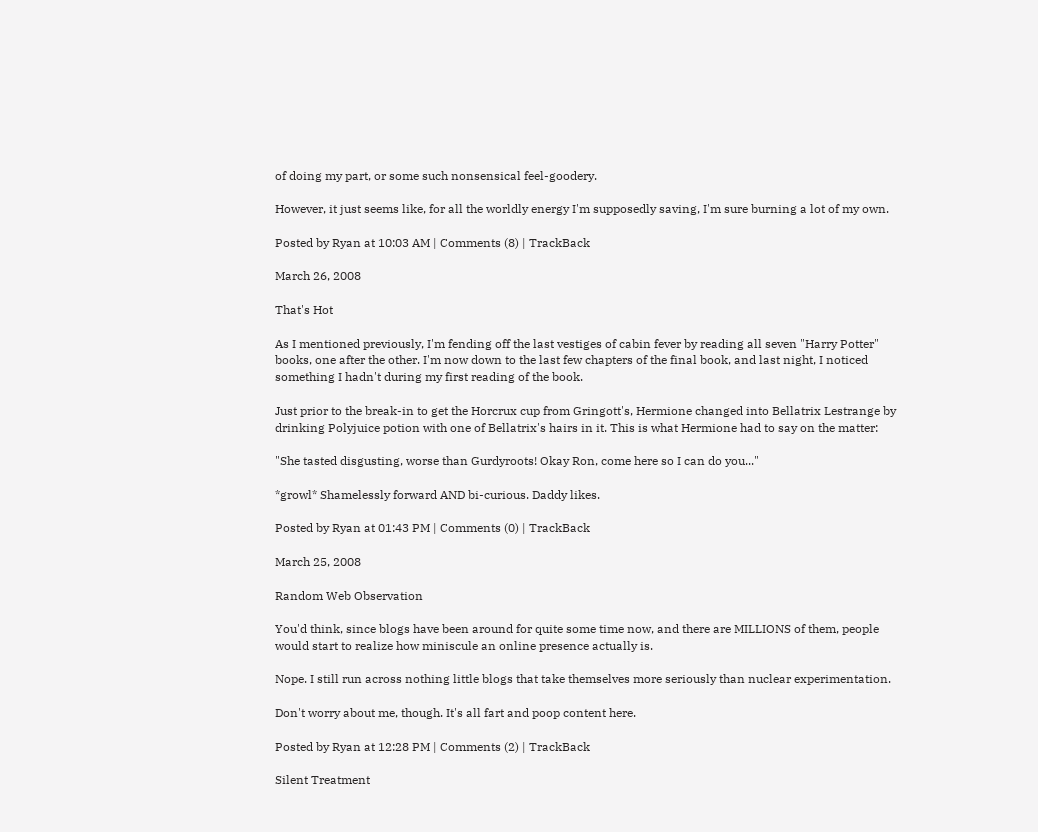of doing my part, or some such nonsensical feel-goodery.

However, it just seems like, for all the worldly energy I'm supposedly saving, I'm sure burning a lot of my own.

Posted by Ryan at 10:03 AM | Comments (8) | TrackBack

March 26, 2008

That's Hot

As I mentioned previously, I'm fending off the last vestiges of cabin fever by reading all seven "Harry Potter" books, one after the other. I'm now down to the last few chapters of the final book, and last night, I noticed something I hadn't during my first reading of the book.

Just prior to the break-in to get the Horcrux cup from Gringott's, Hermione changed into Bellatrix Lestrange by drinking Polyjuice potion with one of Bellatrix's hairs in it. This is what Hermione had to say on the matter:

"She tasted disgusting, worse than Gurdyroots! Okay Ron, come here so I can do you..."

*growl* Shamelessly forward AND bi-curious. Daddy likes.

Posted by Ryan at 01:43 PM | Comments (0) | TrackBack

March 25, 2008

Random Web Observation

You'd think, since blogs have been around for quite some time now, and there are MILLIONS of them, people would start to realize how miniscule an online presence actually is.

Nope. I still run across nothing little blogs that take themselves more seriously than nuclear experimentation.

Don't worry about me, though. It's all fart and poop content here.

Posted by Ryan at 12:28 PM | Comments (2) | TrackBack

Silent Treatment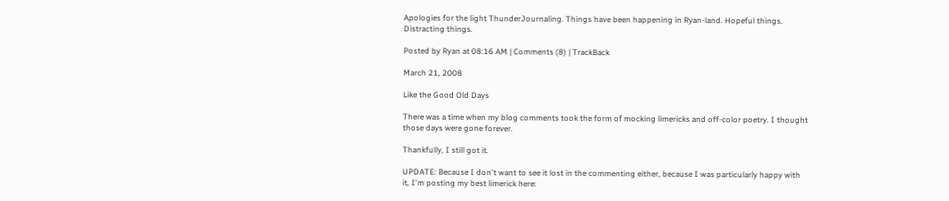Apologies for the light ThunderJournaling. Things have been happening in Ryan-land. Hopeful things. Distracting things.

Posted by Ryan at 08:16 AM | Comments (8) | TrackBack

March 21, 2008

Like the Good Old Days

There was a time when my blog comments took the form of mocking limericks and off-color poetry. I thought those days were gone forever.

Thankfully, I still got it.

UPDATE: Because I don't want to see it lost in the commenting either, because I was particularly happy with it, I'm posting my best limerick here: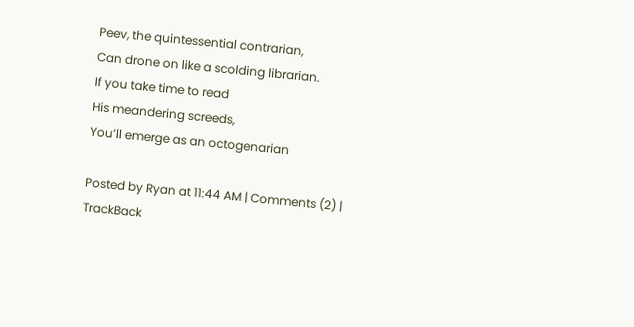Peev, the quintessential contrarian,
Can drone on like a scolding librarian.
If you take time to read
His meandering screeds,
You’ll emerge as an octogenarian

Posted by Ryan at 11:44 AM | Comments (2) | TrackBack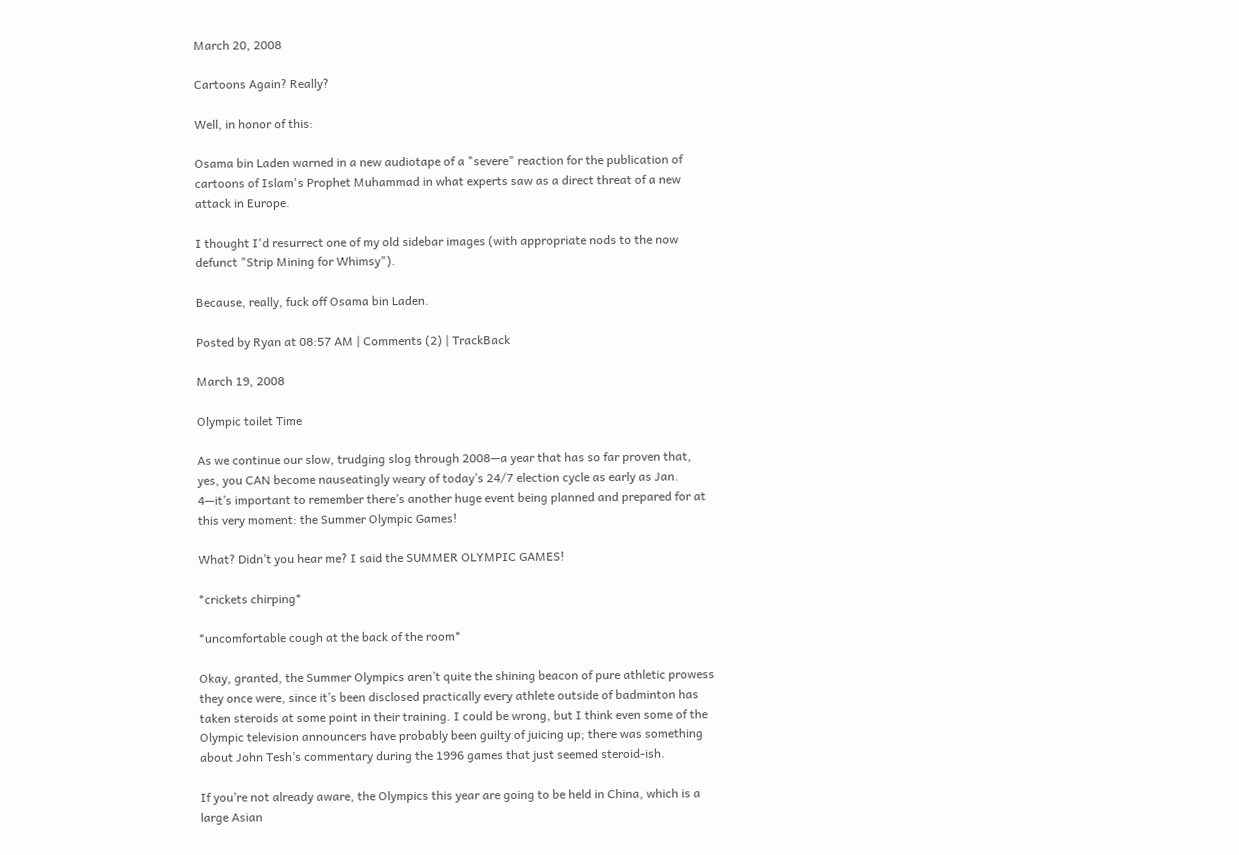March 20, 2008

Cartoons Again? Really?

Well, in honor of this:

Osama bin Laden warned in a new audiotape of a "severe" reaction for the publication of cartoons of Islam's Prophet Muhammad in what experts saw as a direct threat of a new attack in Europe.

I thought I'd resurrect one of my old sidebar images (with appropriate nods to the now defunct "Strip Mining for Whimsy").

Because, really, fuck off Osama bin Laden.

Posted by Ryan at 08:57 AM | Comments (2) | TrackBack

March 19, 2008

Olympic toilet Time

As we continue our slow, trudging slog through 2008—a year that has so far proven that, yes, you CAN become nauseatingly weary of today’s 24/7 election cycle as early as Jan. 4—it’s important to remember there’s another huge event being planned and prepared for at this very moment: the Summer Olympic Games!

What? Didn’t you hear me? I said the SUMMER OLYMPIC GAMES!

*crickets chirping*

*uncomfortable cough at the back of the room*

Okay, granted, the Summer Olympics aren’t quite the shining beacon of pure athletic prowess they once were, since it’s been disclosed practically every athlete outside of badminton has taken steroids at some point in their training. I could be wrong, but I think even some of the Olympic television announcers have probably been guilty of juicing up; there was something about John Tesh’s commentary during the 1996 games that just seemed steroid-ish.

If you’re not already aware, the Olympics this year are going to be held in China, which is a large Asian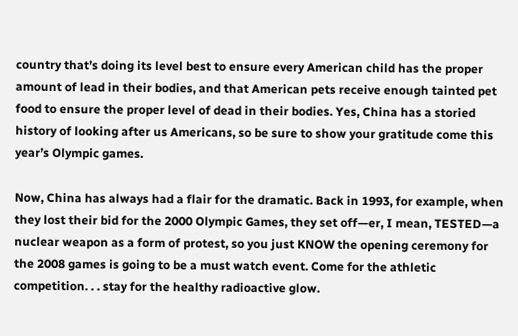country that’s doing its level best to ensure every American child has the proper amount of lead in their bodies, and that American pets receive enough tainted pet food to ensure the proper level of dead in their bodies. Yes, China has a storied history of looking after us Americans, so be sure to show your gratitude come this year’s Olympic games.

Now, China has always had a flair for the dramatic. Back in 1993, for example, when they lost their bid for the 2000 Olympic Games, they set off—er, I mean, TESTED—a nuclear weapon as a form of protest, so you just KNOW the opening ceremony for the 2008 games is going to be a must watch event. Come for the athletic competition. . . stay for the healthy radioactive glow.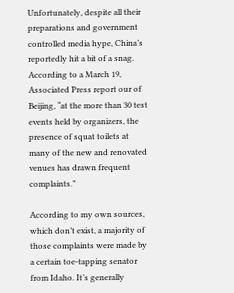Unfortunately, despite all their preparations and government controlled media hype, China’s reportedly hit a bit of a snag. According to a March 19, Associated Press report our of Beijing, “at the more than 30 test events held by organizers, the presence of squat toilets at many of the new and renovated venues has drawn frequent complaints.”

According to my own sources, which don’t exist, a majority of those complaints were made by a certain toe-tapping senator from Idaho. It’s generally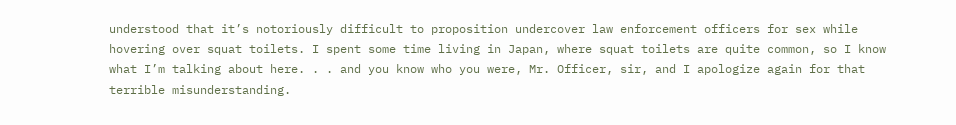understood that it’s notoriously difficult to proposition undercover law enforcement officers for sex while hovering over squat toilets. I spent some time living in Japan, where squat toilets are quite common, so I know what I’m talking about here. . . and you know who you were, Mr. Officer, sir, and I apologize again for that terrible misunderstanding.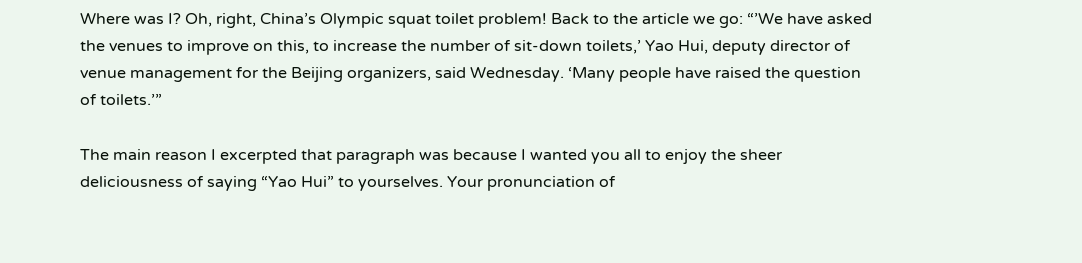Where was I? Oh, right, China’s Olympic squat toilet problem! Back to the article we go: “’We have asked the venues to improve on this, to increase the number of sit-down toilets,’ Yao Hui, deputy director of venue management for the Beijing organizers, said Wednesday. ‘Many people have raised the question of toilets.’”

The main reason I excerpted that paragraph was because I wanted you all to enjoy the sheer deliciousness of saying “Yao Hui” to yourselves. Your pronunciation of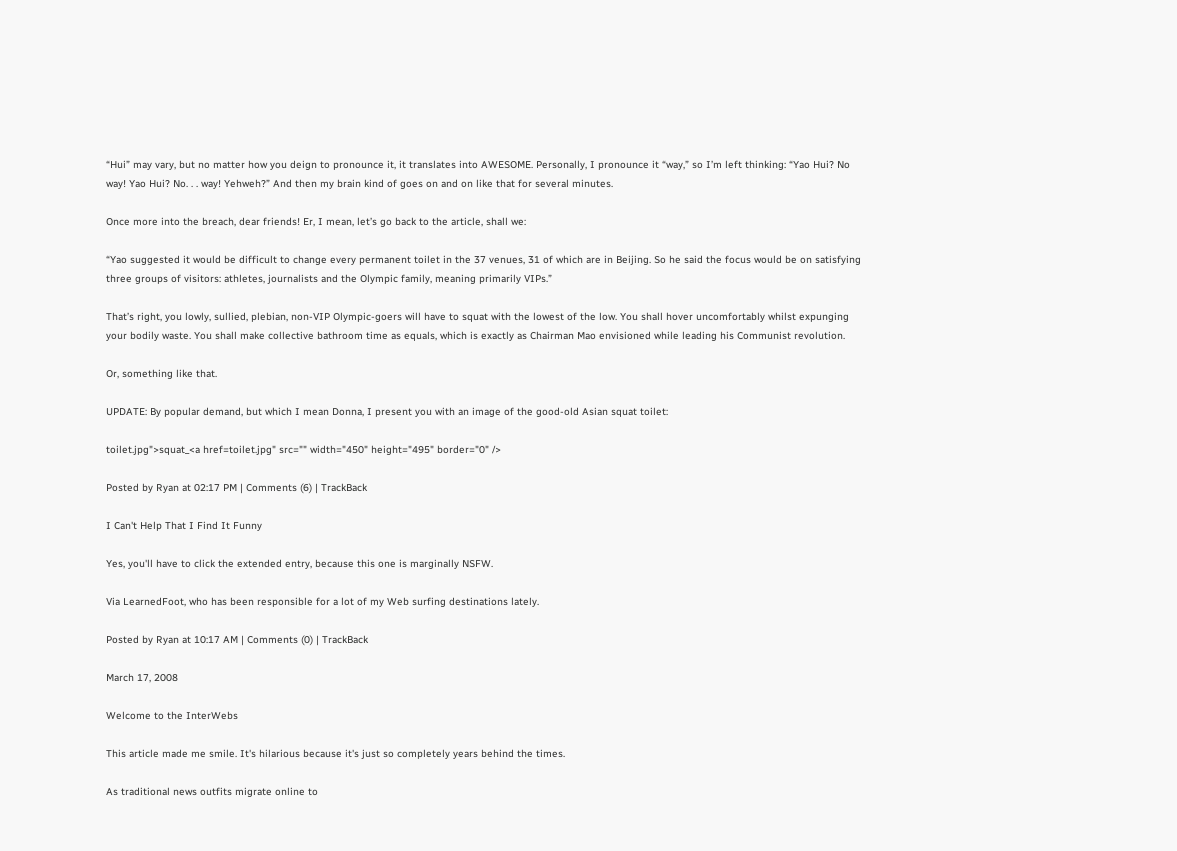“Hui” may vary, but no matter how you deign to pronounce it, it translates into AWESOME. Personally, I pronounce it “way,” so I’m left thinking: “Yao Hui? No way! Yao Hui? No. . . way! Yehweh?” And then my brain kind of goes on and on like that for several minutes.

Once more into the breach, dear friends! Er, I mean, let’s go back to the article, shall we:

“Yao suggested it would be difficult to change every permanent toilet in the 37 venues, 31 of which are in Beijing. So he said the focus would be on satisfying three groups of visitors: athletes, journalists and the Olympic family, meaning primarily VIPs.”

That’s right, you lowly, sullied, plebian, non-VIP Olympic-goers will have to squat with the lowest of the low. You shall hover uncomfortably whilst expunging your bodily waste. You shall make collective bathroom time as equals, which is exactly as Chairman Mao envisioned while leading his Communist revolution.

Or, something like that.

UPDATE: By popular demand, but which I mean Donna, I present you with an image of the good-old Asian squat toilet:

toilet.jpg">squat_<a href=toilet.jpg" src="" width="450" height="495" border="0" />

Posted by Ryan at 02:17 PM | Comments (6) | TrackBack

I Can't Help That I Find It Funny

Yes, you'll have to click the extended entry, because this one is marginally NSFW.

Via LearnedFoot, who has been responsible for a lot of my Web surfing destinations lately.

Posted by Ryan at 10:17 AM | Comments (0) | TrackBack

March 17, 2008

Welcome to the InterWebs

This article made me smile. It's hilarious because it's just so completely years behind the times.

As traditional news outfits migrate online to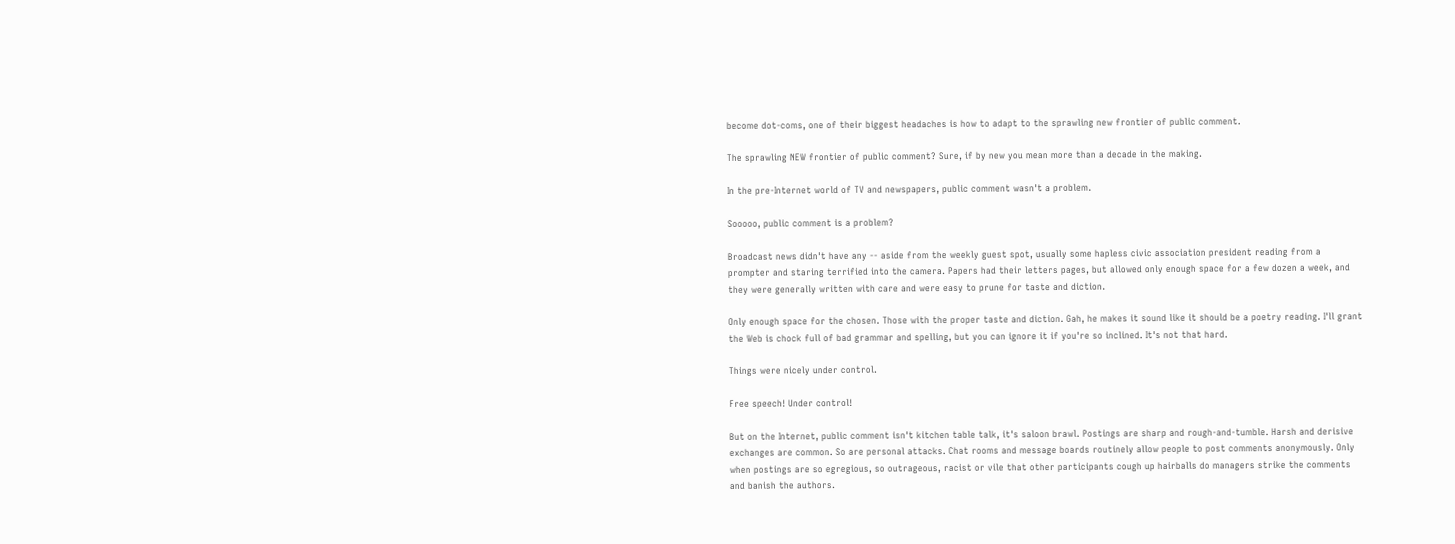become dot-coms, one of their biggest headaches is how to adapt to the sprawling new frontier of public comment.

The sprawling NEW frontier of public comment? Sure, if by new you mean more than a decade in the making.

In the pre-Internet world of TV and newspapers, public comment wasn't a problem.

Sooooo, public comment is a problem?

Broadcast news didn't have any -- aside from the weekly guest spot, usually some hapless civic association president reading from a prompter and staring terrified into the camera. Papers had their letters pages, but allowed only enough space for a few dozen a week, and they were generally written with care and were easy to prune for taste and diction.

Only enough space for the chosen. Those with the proper taste and diction. Gah, he makes it sound like it should be a poetry reading. I'll grant the Web is chock full of bad grammar and spelling, but you can ignore it if you're so inclined. It's not that hard.

Things were nicely under control.

Free speech! Under control!

But on the Internet, public comment isn't kitchen table talk, it's saloon brawl. Postings are sharp and rough-and-tumble. Harsh and derisive exchanges are common. So are personal attacks. Chat rooms and message boards routinely allow people to post comments anonymously. Only when postings are so egregious, so outrageous, racist or vile that other participants cough up hairballs do managers strike the comments and banish the authors.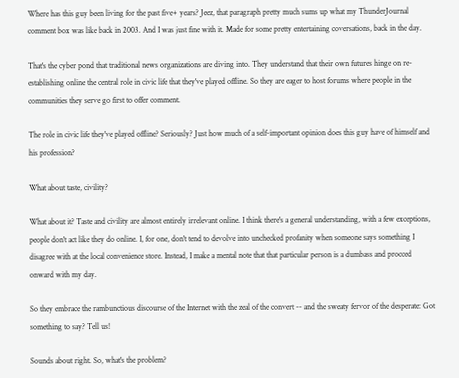Where has this guy been living for the past five+ years? Jeez, that paragraph pretty much sums up what my ThunderJournal comment box was like back in 2003. And I was just fine with it. Made for some pretty entertaining coversations, back in the day.

That's the cyber pond that traditional news organizations are diving into. They understand that their own futures hinge on re-establishing online the central role in civic life that they've played offline. So they are eager to host forums where people in the communities they serve go first to offer comment.

The role in civic life they've played offline? Seriously? Just how much of a self-important opinion does this guy have of himself and his profession?

What about taste, civility?

What about it? Taste and civility are almost entirely irrelevant online. I think there's a general understanding, with a few exceptions, people don't act like they do online. I, for one, don't tend to devolve into unchecked profanity when someone says something I disagree with at the local convenience store. Instead, I make a mental note that that particular person is a dumbass and procced onward with my day.

So they embrace the rambunctious discourse of the Internet with the zeal of the convert -- and the sweaty fervor of the desperate: Got something to say? Tell us!

Sounds about right. So, what's the problem?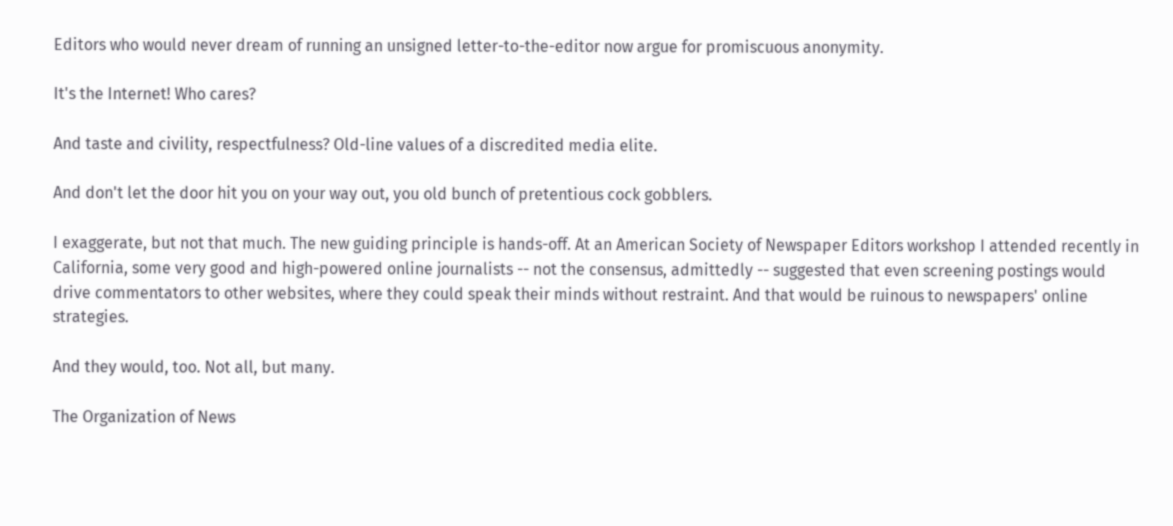Editors who would never dream of running an unsigned letter-to-the-editor now argue for promiscuous anonymity.

It's the Internet! Who cares?

And taste and civility, respectfulness? Old-line values of a discredited media elite.

And don't let the door hit you on your way out, you old bunch of pretentious cock gobblers.

I exaggerate, but not that much. The new guiding principle is hands-off. At an American Society of Newspaper Editors workshop I attended recently in California, some very good and high-powered online journalists -- not the consensus, admittedly -- suggested that even screening postings would drive commentators to other websites, where they could speak their minds without restraint. And that would be ruinous to newspapers' online strategies.

And they would, too. Not all, but many.

The Organization of News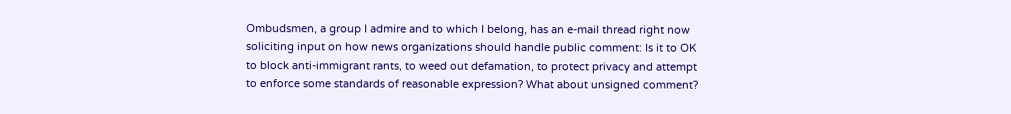Ombudsmen, a group I admire and to which I belong, has an e-mail thread right now soliciting input on how news organizations should handle public comment: Is it to OK to block anti-immigrant rants, to weed out defamation, to protect privacy and attempt to enforce some standards of reasonable expression? What about unsigned comment?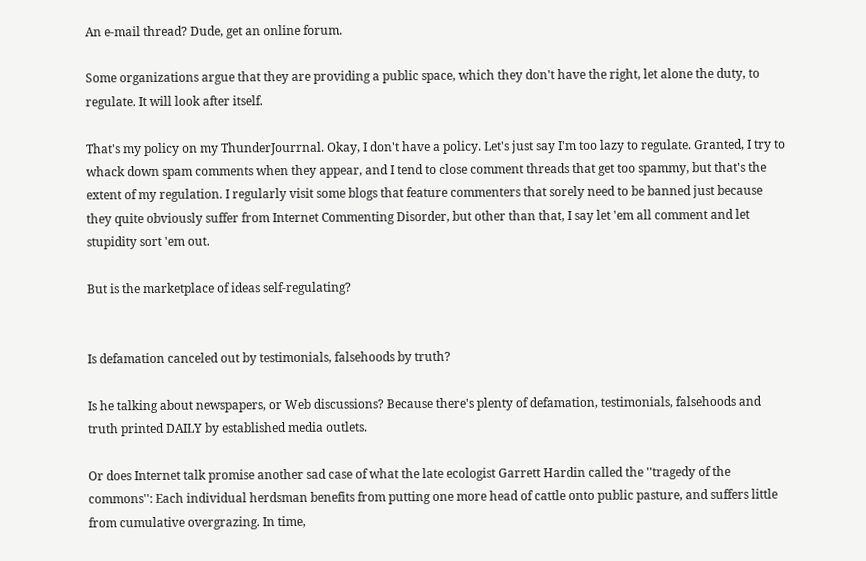An e-mail thread? Dude, get an online forum.

Some organizations argue that they are providing a public space, which they don't have the right, let alone the duty, to regulate. It will look after itself.

That's my policy on my ThunderJourrnal. Okay, I don't have a policy. Let's just say I'm too lazy to regulate. Granted, I try to whack down spam comments when they appear, and I tend to close comment threads that get too spammy, but that's the extent of my regulation. I regularly visit some blogs that feature commenters that sorely need to be banned just because they quite obviously suffer from Internet Commenting Disorder, but other than that, I say let 'em all comment and let stupidity sort 'em out.

But is the marketplace of ideas self-regulating?


Is defamation canceled out by testimonials, falsehoods by truth?

Is he talking about newspapers, or Web discussions? Because there's plenty of defamation, testimonials, falsehoods and truth printed DAILY by established media outlets.

Or does Internet talk promise another sad case of what the late ecologist Garrett Hardin called the ''tragedy of the commons'': Each individual herdsman benefits from putting one more head of cattle onto public pasture, and suffers little from cumulative overgrazing. In time,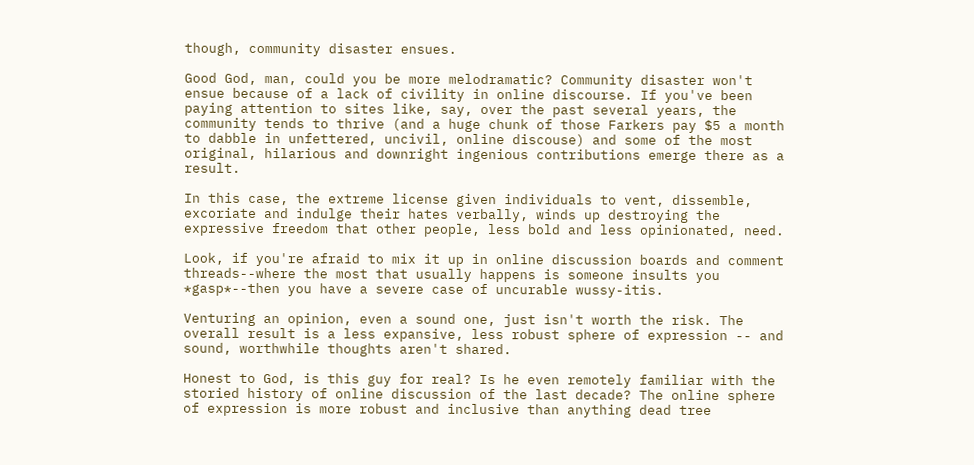though, community disaster ensues.

Good God, man, could you be more melodramatic? Community disaster won't ensue because of a lack of civility in online discourse. If you've been paying attention to sites like, say, over the past several years, the community tends to thrive (and a huge chunk of those Farkers pay $5 a month to dabble in unfettered, uncivil, online discouse) and some of the most original, hilarious and downright ingenious contributions emerge there as a result.

In this case, the extreme license given individuals to vent, dissemble, excoriate and indulge their hates verbally, winds up destroying the expressive freedom that other people, less bold and less opinionated, need.

Look, if you're afraid to mix it up in online discussion boards and comment threads--where the most that usually happens is someone insults you *gasp*--then you have a severe case of uncurable wussy-itis.

Venturing an opinion, even a sound one, just isn't worth the risk. The overall result is a less expansive, less robust sphere of expression -- and sound, worthwhile thoughts aren't shared.

Honest to God, is this guy for real? Is he even remotely familiar with the storied history of online discussion of the last decade? The online sphere of expression is more robust and inclusive than anything dead tree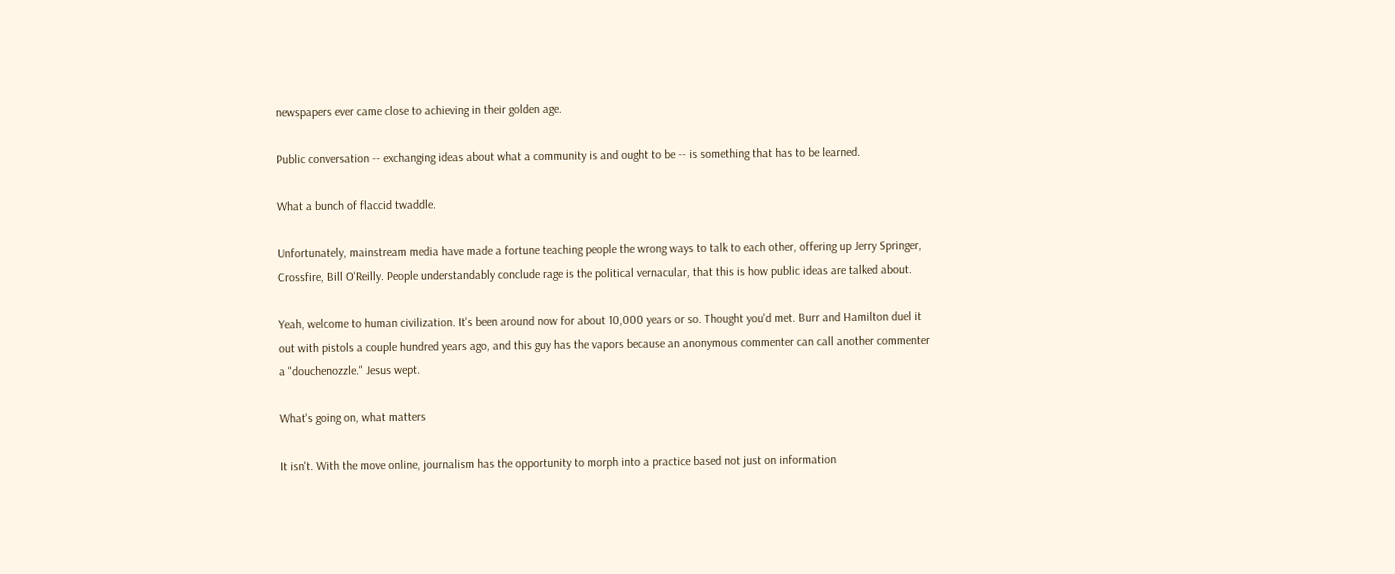newspapers ever came close to achieving in their golden age.

Public conversation -- exchanging ideas about what a community is and ought to be -- is something that has to be learned.

What a bunch of flaccid twaddle.

Unfortunately, mainstream media have made a fortune teaching people the wrong ways to talk to each other, offering up Jerry Springer, Crossfire, Bill O'Reilly. People understandably conclude rage is the political vernacular, that this is how public ideas are talked about.

Yeah, welcome to human civilization. It's been around now for about 10,000 years or so. Thought you'd met. Burr and Hamilton duel it out with pistols a couple hundred years ago, and this guy has the vapors because an anonymous commenter can call another commenter a "douchenozzle." Jesus wept.

What's going on, what matters

It isn't. With the move online, journalism has the opportunity to morph into a practice based not just on information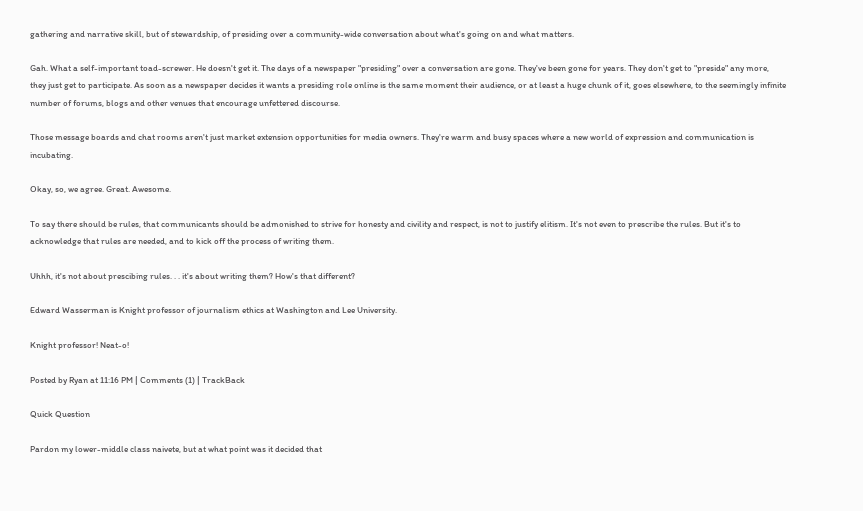gathering and narrative skill, but of stewardship, of presiding over a community-wide conversation about what's going on and what matters.

Gah. What a self-important toad-screwer. He doesn't get it. The days of a newspaper "presiding" over a conversation are gone. They've been gone for years. They don't get to "preside" any more, they just get to participate. As soon as a newspaper decides it wants a presiding role online is the same moment their audience, or at least a huge chunk of it, goes elsewhere, to the seemingly infinite number of forums, blogs and other venues that encourage unfettered discourse.

Those message boards and chat rooms aren't just market extension opportunities for media owners. They're warm and busy spaces where a new world of expression and communication is incubating.

Okay, so, we agree. Great. Awesome.

To say there should be rules, that communicants should be admonished to strive for honesty and civility and respect, is not to justify elitism. It's not even to prescribe the rules. But it's to acknowledge that rules are needed, and to kick off the process of writing them.

Uhhh, it's not about prescibing rules. . . it's about writing them? How's that different?

Edward Wasserman is Knight professor of journalism ethics at Washington and Lee University.

Knight professor! Neat-o!

Posted by Ryan at 11:16 PM | Comments (1) | TrackBack

Quick Question

Pardon my lower-middle class naivete, but at what point was it decided that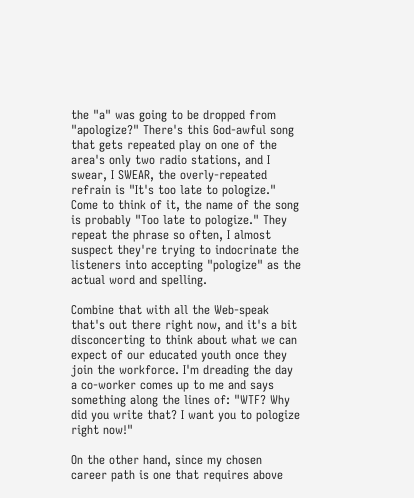the "a" was going to be dropped from "apologize?" There's this God-awful song that gets repeated play on one of the area's only two radio stations, and I swear, I SWEAR, the overly-repeated refrain is "It's too late to pologize." Come to think of it, the name of the song is probably "Too late to pologize." They repeat the phrase so often, I almost suspect they're trying to indocrinate the listeners into accepting "pologize" as the actual word and spelling.

Combine that with all the Web-speak that's out there right now, and it's a bit disconcerting to think about what we can expect of our educated youth once they join the workforce. I'm dreading the day a co-worker comes up to me and says something along the lines of: "WTF? Why did you write that? I want you to pologize right now!"

On the other hand, since my chosen career path is one that requires above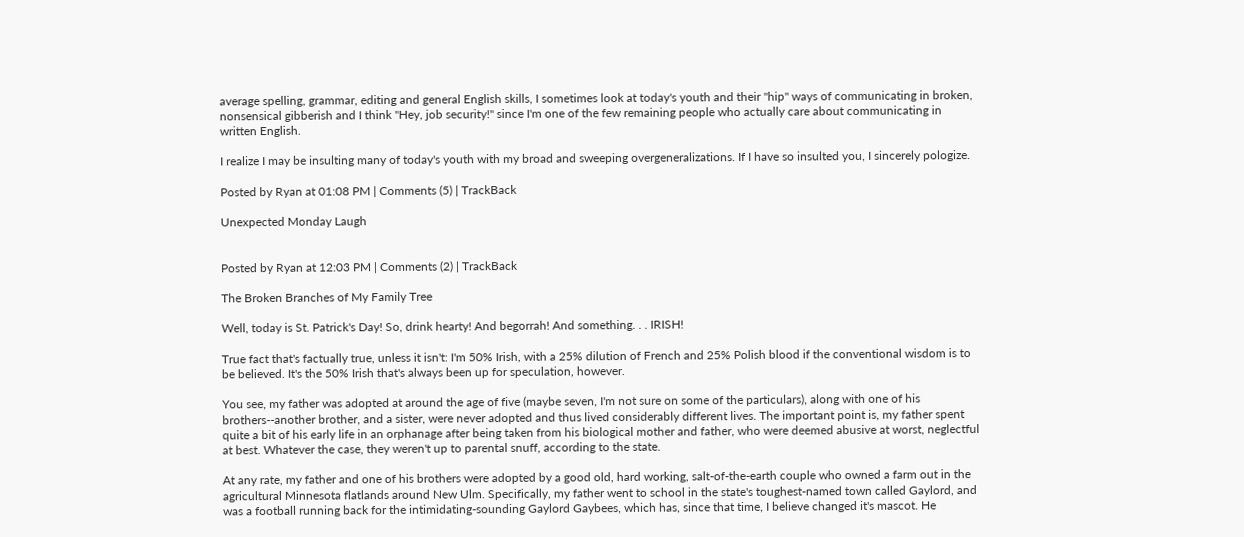average spelling, grammar, editing and general English skills, I sometimes look at today's youth and their "hip" ways of communicating in broken, nonsensical gibberish and I think "Hey, job security!" since I'm one of the few remaining people who actually care about communicating in written English.

I realize I may be insulting many of today's youth with my broad and sweeping overgeneralizations. If I have so insulted you, I sincerely pologize.

Posted by Ryan at 01:08 PM | Comments (5) | TrackBack

Unexpected Monday Laugh


Posted by Ryan at 12:03 PM | Comments (2) | TrackBack

The Broken Branches of My Family Tree

Well, today is St. Patrick's Day! So, drink hearty! And begorrah! And something. . . IRISH!

True fact that's factually true, unless it isn't: I'm 50% Irish, with a 25% dilution of French and 25% Polish blood if the conventional wisdom is to be believed. It's the 50% Irish that's always been up for speculation, however.

You see, my father was adopted at around the age of five (maybe seven, I'm not sure on some of the particulars), along with one of his brothers--another brother, and a sister, were never adopted and thus lived considerably different lives. The important point is, my father spent quite a bit of his early life in an orphanage after being taken from his biological mother and father, who were deemed abusive at worst, neglectful at best. Whatever the case, they weren't up to parental snuff, according to the state.

At any rate, my father and one of his brothers were adopted by a good old, hard working, salt-of-the-earth couple who owned a farm out in the agricultural Minnesota flatlands around New Ulm. Specifically, my father went to school in the state's toughest-named town called Gaylord, and was a football running back for the intimidating-sounding Gaylord Gaybees, which has, since that time, I believe changed it's mascot. He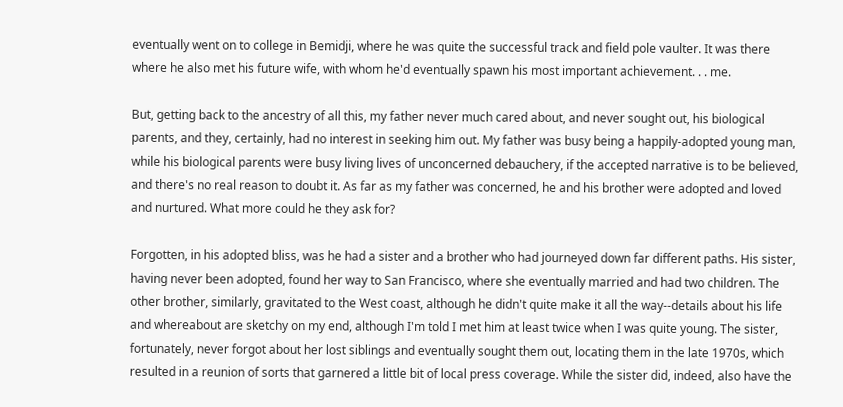eventually went on to college in Bemidji, where he was quite the successful track and field pole vaulter. It was there where he also met his future wife, with whom he'd eventually spawn his most important achievement. . . me.

But, getting back to the ancestry of all this, my father never much cared about, and never sought out, his biological parents, and they, certainly, had no interest in seeking him out. My father was busy being a happily-adopted young man, while his biological parents were busy living lives of unconcerned debauchery, if the accepted narrative is to be believed, and there's no real reason to doubt it. As far as my father was concerned, he and his brother were adopted and loved and nurtured. What more could he they ask for?

Forgotten, in his adopted bliss, was he had a sister and a brother who had journeyed down far different paths. His sister, having never been adopted, found her way to San Francisco, where she eventually married and had two children. The other brother, similarly, gravitated to the West coast, although he didn't quite make it all the way--details about his life and whereabout are sketchy on my end, although I'm told I met him at least twice when I was quite young. The sister, fortunately, never forgot about her lost siblings and eventually sought them out, locating them in the late 1970s, which resulted in a reunion of sorts that garnered a little bit of local press coverage. While the sister did, indeed, also have the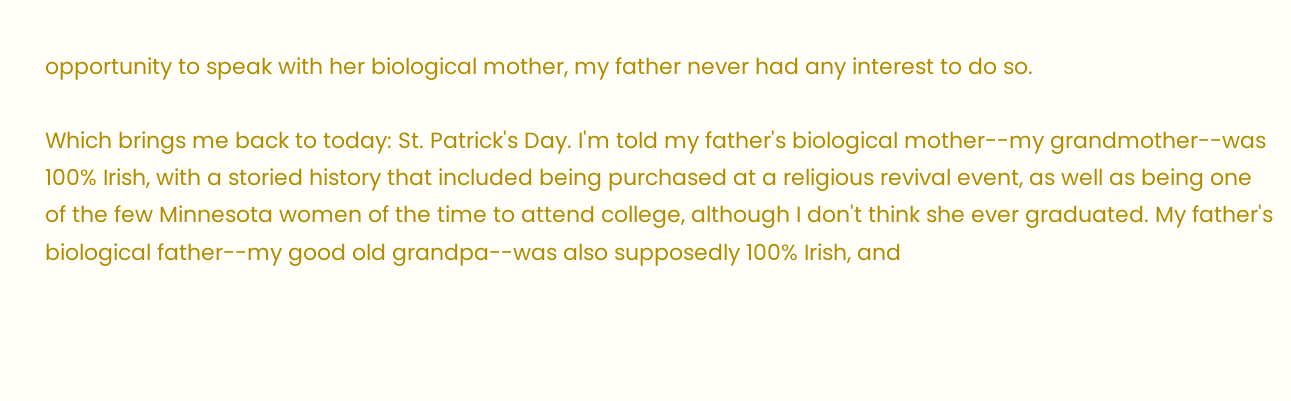opportunity to speak with her biological mother, my father never had any interest to do so.

Which brings me back to today: St. Patrick's Day. I'm told my father's biological mother--my grandmother--was 100% Irish, with a storied history that included being purchased at a religious revival event, as well as being one of the few Minnesota women of the time to attend college, although I don't think she ever graduated. My father's biological father--my good old grandpa--was also supposedly 100% Irish, and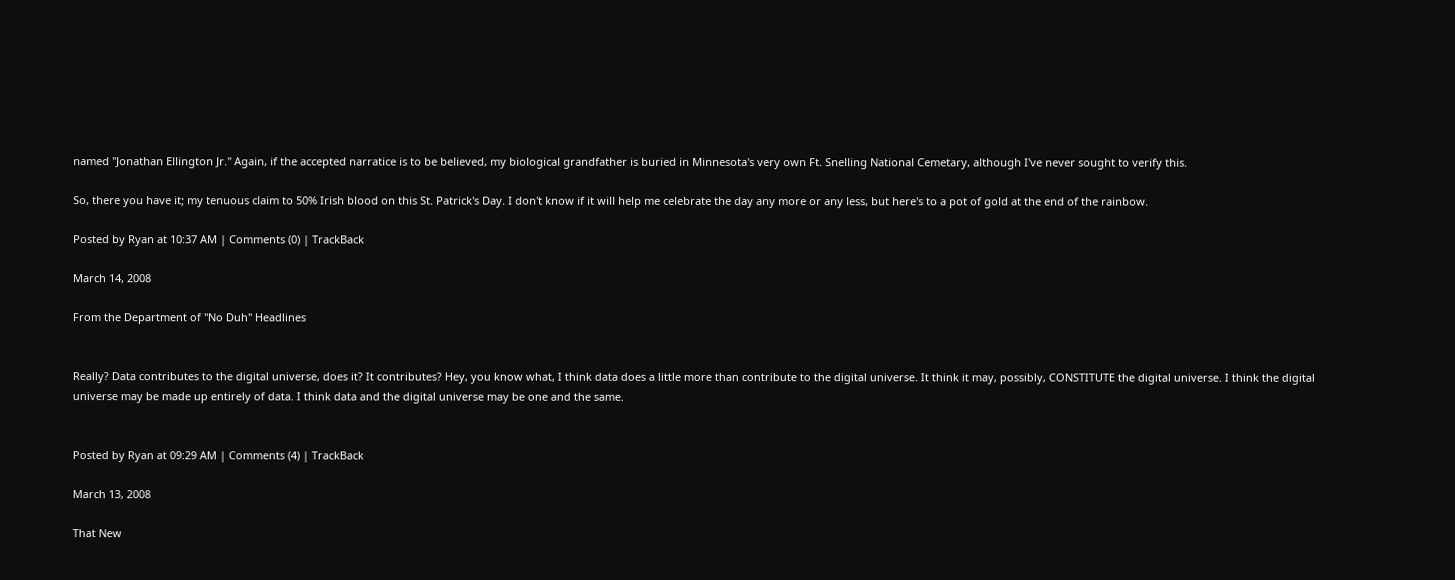named "Jonathan Ellington Jr." Again, if the accepted narratice is to be believed, my biological grandfather is buried in Minnesota's very own Ft. Snelling National Cemetary, although I've never sought to verify this.

So, there you have it; my tenuous claim to 50% Irish blood on this St. Patrick's Day. I don't know if it will help me celebrate the day any more or any less, but here's to a pot of gold at the end of the rainbow.

Posted by Ryan at 10:37 AM | Comments (0) | TrackBack

March 14, 2008

From the Department of "No Duh" Headlines


Really? Data contributes to the digital universe, does it? It contributes? Hey, you know what, I think data does a little more than contribute to the digital universe. It think it may, possibly, CONSTITUTE the digital universe. I think the digital universe may be made up entirely of data. I think data and the digital universe may be one and the same.


Posted by Ryan at 09:29 AM | Comments (4) | TrackBack

March 13, 2008

That New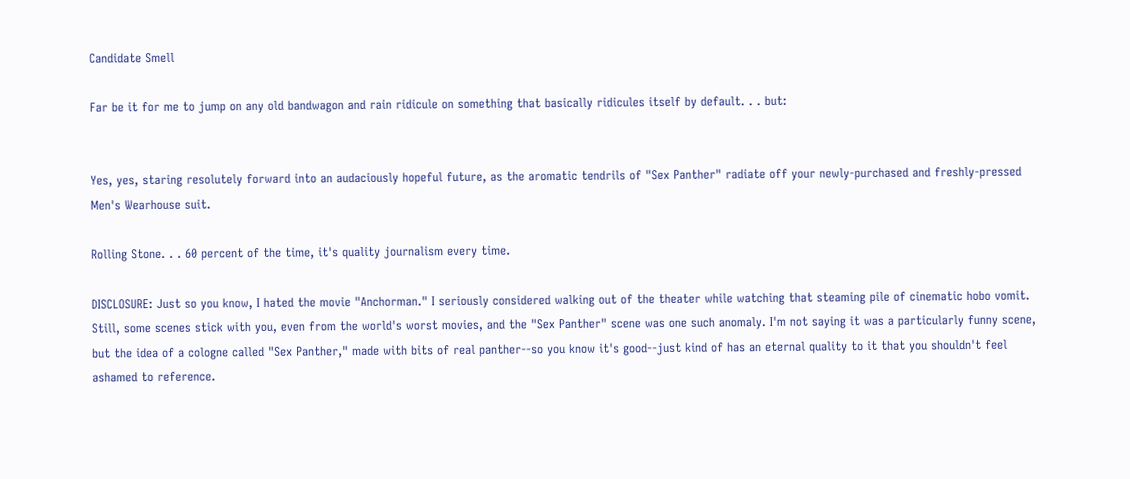Candidate Smell

Far be it for me to jump on any old bandwagon and rain ridicule on something that basically ridicules itself by default. . . but:


Yes, yes, staring resolutely forward into an audaciously hopeful future, as the aromatic tendrils of "Sex Panther" radiate off your newly-purchased and freshly-pressed Men's Wearhouse suit.

Rolling Stone. . . 60 percent of the time, it's quality journalism every time.

DISCLOSURE: Just so you know, I hated the movie "Anchorman." I seriously considered walking out of the theater while watching that steaming pile of cinematic hobo vomit. Still, some scenes stick with you, even from the world's worst movies, and the "Sex Panther" scene was one such anomaly. I'm not saying it was a particularly funny scene, but the idea of a cologne called "Sex Panther," made with bits of real panther--so you know it's good--just kind of has an eternal quality to it that you shouldn't feel ashamed to reference.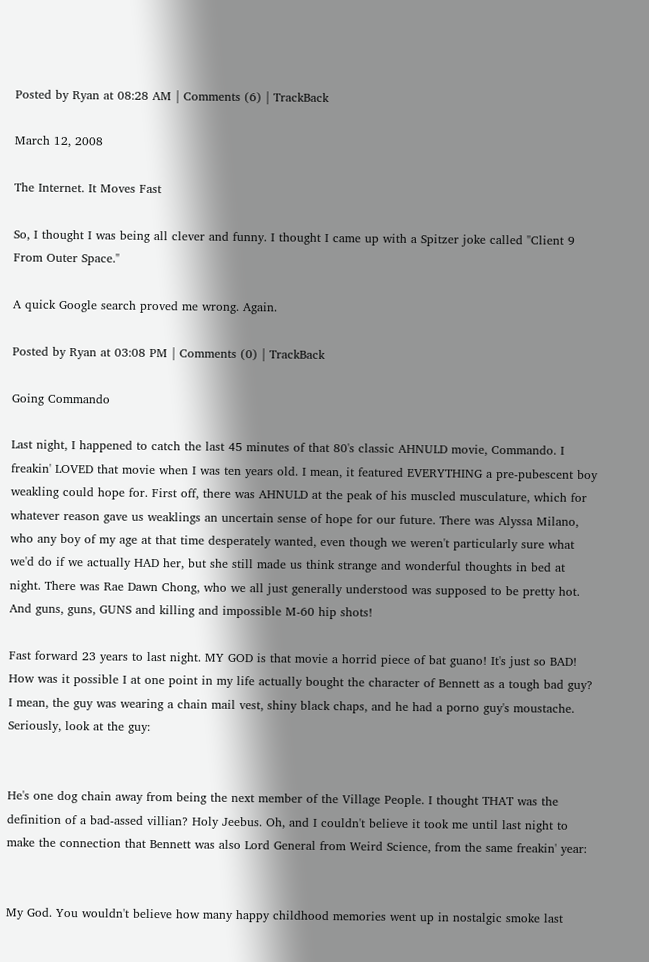Posted by Ryan at 08:28 AM | Comments (6) | TrackBack

March 12, 2008

The Internet. It Moves Fast

So, I thought I was being all clever and funny. I thought I came up with a Spitzer joke called "Client 9 From Outer Space."

A quick Google search proved me wrong. Again.

Posted by Ryan at 03:08 PM | Comments (0) | TrackBack

Going Commando

Last night, I happened to catch the last 45 minutes of that 80's classic AHNULD movie, Commando. I freakin' LOVED that movie when I was ten years old. I mean, it featured EVERYTHING a pre-pubescent boy weakling could hope for. First off, there was AHNULD at the peak of his muscled musculature, which for whatever reason gave us weaklings an uncertain sense of hope for our future. There was Alyssa Milano, who any boy of my age at that time desperately wanted, even though we weren't particularly sure what we'd do if we actually HAD her, but she still made us think strange and wonderful thoughts in bed at night. There was Rae Dawn Chong, who we all just generally understood was supposed to be pretty hot. And guns, guns, GUNS and killing and impossible M-60 hip shots!

Fast forward 23 years to last night. MY GOD is that movie a horrid piece of bat guano! It's just so BAD! How was it possible I at one point in my life actually bought the character of Bennett as a tough bad guy? I mean, the guy was wearing a chain mail vest, shiny black chaps, and he had a porno guy's moustache. Seriously, look at the guy:


He's one dog chain away from being the next member of the Village People. I thought THAT was the definition of a bad-assed villian? Holy Jeebus. Oh, and I couldn't believe it took me until last night to make the connection that Bennett was also Lord General from Weird Science, from the same freakin' year:


My God. You wouldn't believe how many happy childhood memories went up in nostalgic smoke last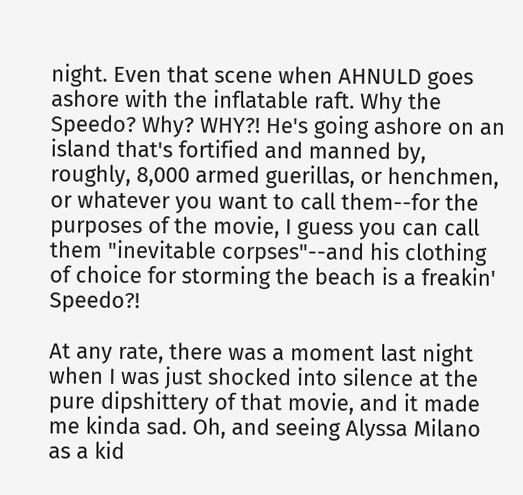night. Even that scene when AHNULD goes ashore with the inflatable raft. Why the Speedo? Why? WHY?! He's going ashore on an island that's fortified and manned by, roughly, 8,000 armed guerillas, or henchmen, or whatever you want to call them--for the purposes of the movie, I guess you can call them "inevitable corpses"--and his clothing of choice for storming the beach is a freakin' Speedo?!

At any rate, there was a moment last night when I was just shocked into silence at the pure dipshittery of that movie, and it made me kinda sad. Oh, and seeing Alyssa Milano as a kid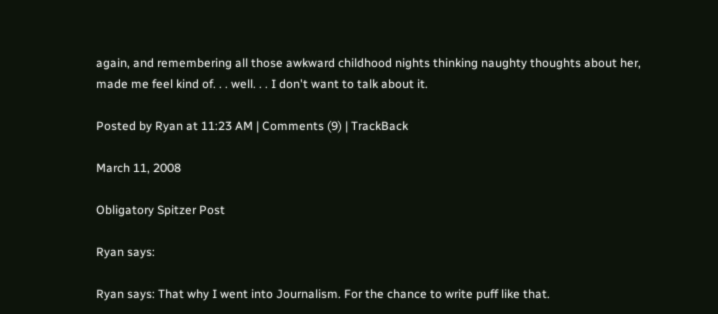again, and remembering all those awkward childhood nights thinking naughty thoughts about her, made me feel kind of. . . well. . . I don't want to talk about it.

Posted by Ryan at 11:23 AM | Comments (9) | TrackBack

March 11, 2008

Obligatory Spitzer Post

Ryan says:

Ryan says: That why I went into Journalism. For the chance to write puff like that.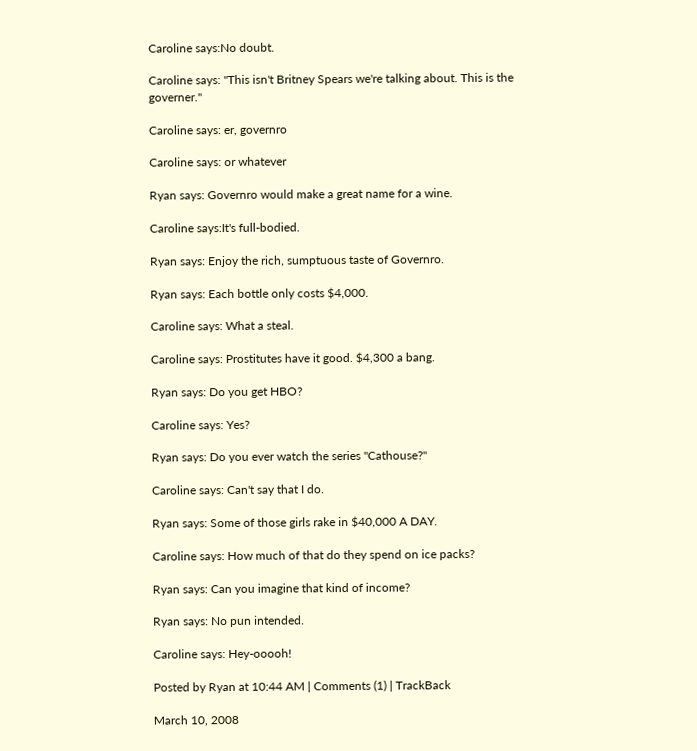Caroline says:No doubt.

Caroline says: "This isn't Britney Spears we're talking about. This is the governer."

Caroline says: er, governro

Caroline says: or whatever

Ryan says: Governro would make a great name for a wine.

Caroline says:It's full-bodied.

Ryan says: Enjoy the rich, sumptuous taste of Governro.

Ryan says: Each bottle only costs $4,000.

Caroline says: What a steal.

Caroline says: Prostitutes have it good. $4,300 a bang.

Ryan says: Do you get HBO?

Caroline says: Yes?

Ryan says: Do you ever watch the series "Cathouse?"

Caroline says: Can't say that I do.

Ryan says: Some of those girls rake in $40,000 A DAY.

Caroline says: How much of that do they spend on ice packs?

Ryan says: Can you imagine that kind of income?

Ryan says: No pun intended.

Caroline says: Hey-ooooh!

Posted by Ryan at 10:44 AM | Comments (1) | TrackBack

March 10, 2008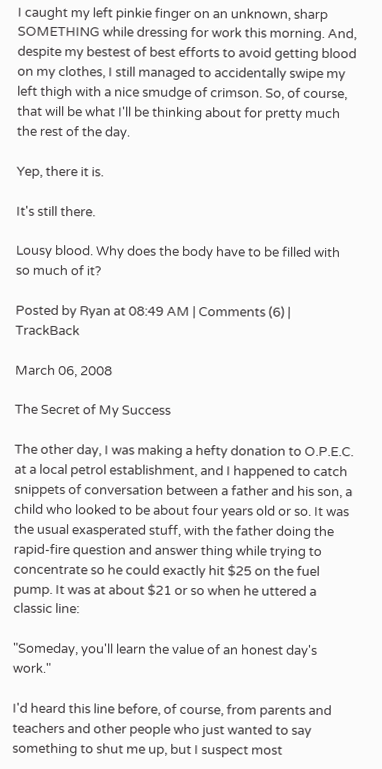I caught my left pinkie finger on an unknown, sharp SOMETHING while dressing for work this morning. And, despite my bestest of best efforts to avoid getting blood on my clothes, I still managed to accidentally swipe my left thigh with a nice smudge of crimson. So, of course, that will be what I'll be thinking about for pretty much the rest of the day.

Yep, there it is.

It's still there.

Lousy blood. Why does the body have to be filled with so much of it?

Posted by Ryan at 08:49 AM | Comments (6) | TrackBack

March 06, 2008

The Secret of My Success

The other day, I was making a hefty donation to O.P.E.C. at a local petrol establishment, and I happened to catch snippets of conversation between a father and his son, a child who looked to be about four years old or so. It was the usual exasperated stuff, with the father doing the rapid-fire question and answer thing while trying to concentrate so he could exactly hit $25 on the fuel pump. It was at about $21 or so when he uttered a classic line:

"Someday, you'll learn the value of an honest day's work."

I'd heard this line before, of course, from parents and teachers and other people who just wanted to say something to shut me up, but I suspect most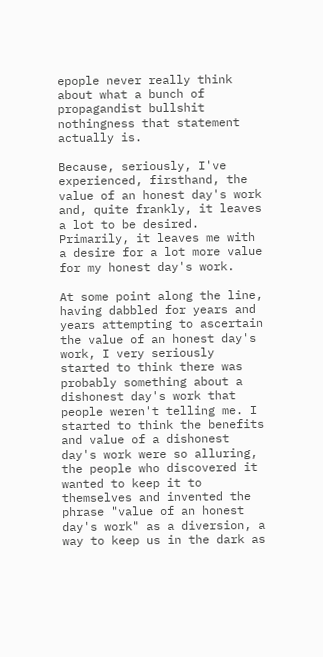epople never really think about what a bunch of propagandist bullshit nothingness that statement actually is.

Because, seriously, I've experienced, firsthand, the value of an honest day's work and, quite frankly, it leaves a lot to be desired. Primarily, it leaves me with a desire for a lot more value for my honest day's work.

At some point along the line, having dabbled for years and years attempting to ascertain the value of an honest day's work, I very seriously started to think there was probably something about a dishonest day's work that people weren't telling me. I started to think the benefits and value of a dishonest day's work were so alluring, the people who discovered it wanted to keep it to themselves and invented the phrase "value of an honest day's work" as a diversion, a way to keep us in the dark as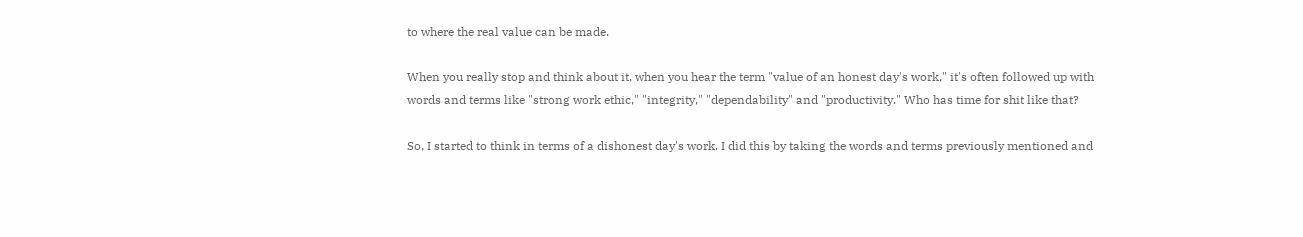to where the real value can be made.

When you really stop and think about it, when you hear the term "value of an honest day's work," it's often followed up with words and terms like "strong work ethic," "integrity," "dependability" and "productivity." Who has time for shit like that?

So, I started to think in terms of a dishonest day's work. I did this by taking the words and terms previously mentioned and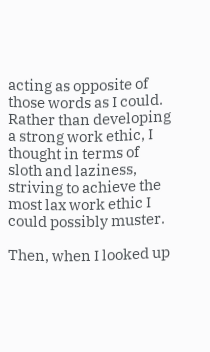acting as opposite of those words as I could. Rather than developing a strong work ethic, I thought in terms of sloth and laziness, striving to achieve the most lax work ethic I could possibly muster.

Then, when I looked up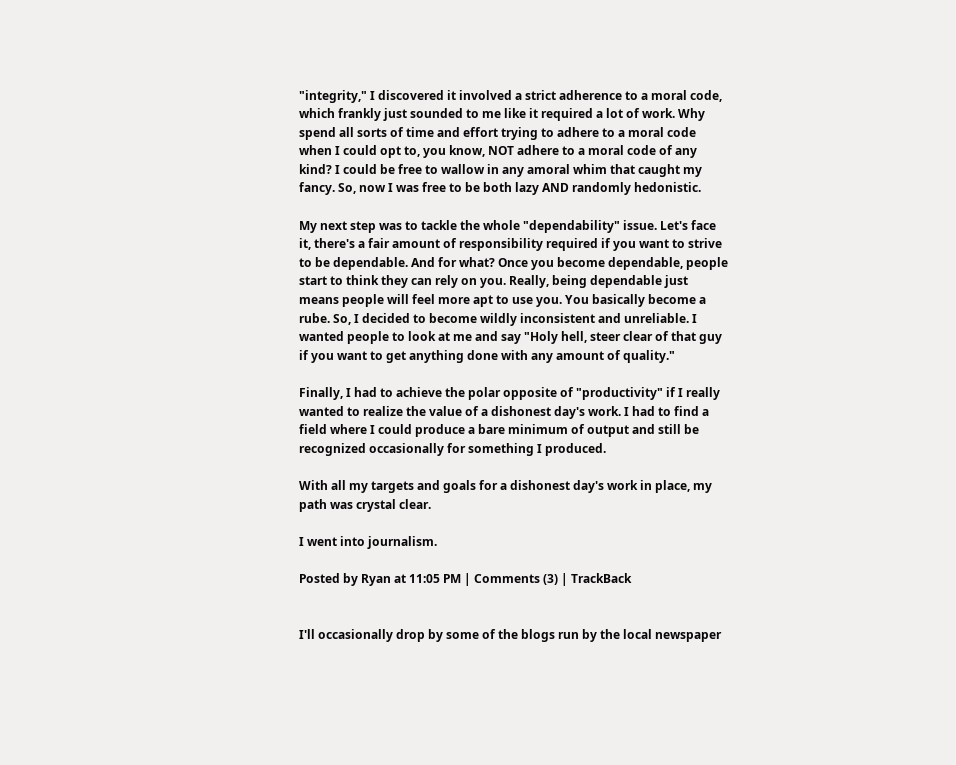"integrity," I discovered it involved a strict adherence to a moral code, which frankly just sounded to me like it required a lot of work. Why spend all sorts of time and effort trying to adhere to a moral code when I could opt to, you know, NOT adhere to a moral code of any kind? I could be free to wallow in any amoral whim that caught my fancy. So, now I was free to be both lazy AND randomly hedonistic.

My next step was to tackle the whole "dependability" issue. Let's face it, there's a fair amount of responsibility required if you want to strive to be dependable. And for what? Once you become dependable, people start to think they can rely on you. Really, being dependable just means people will feel more apt to use you. You basically become a rube. So, I decided to become wildly inconsistent and unreliable. I wanted people to look at me and say "Holy hell, steer clear of that guy if you want to get anything done with any amount of quality."

Finally, I had to achieve the polar opposite of "productivity" if I really wanted to realize the value of a dishonest day's work. I had to find a field where I could produce a bare minimum of output and still be recognized occasionally for something I produced.

With all my targets and goals for a dishonest day's work in place, my path was crystal clear.

I went into journalism.

Posted by Ryan at 11:05 PM | Comments (3) | TrackBack


I'll occasionally drop by some of the blogs run by the local newspaper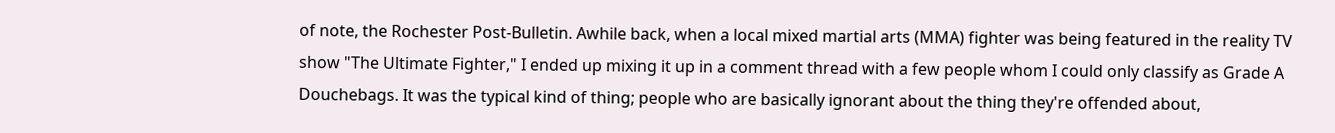of note, the Rochester Post-Bulletin. Awhile back, when a local mixed martial arts (MMA) fighter was being featured in the reality TV show "The Ultimate Fighter," I ended up mixing it up in a comment thread with a few people whom I could only classify as Grade A Douchebags. It was the typical kind of thing; people who are basically ignorant about the thing they're offended about,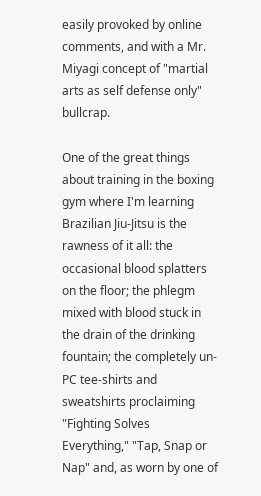easily provoked by online comments, and with a Mr. Miyagi concept of "martial arts as self defense only" bullcrap.

One of the great things about training in the boxing gym where I'm learning Brazilian Jiu-Jitsu is the rawness of it all: the occasional blood splatters on the floor; the phlegm mixed with blood stuck in the drain of the drinking fountain; the completely un-PC tee-shirts and sweatshirts proclaiming "Fighting Solves Everything," "Tap, Snap or Nap" and, as worn by one of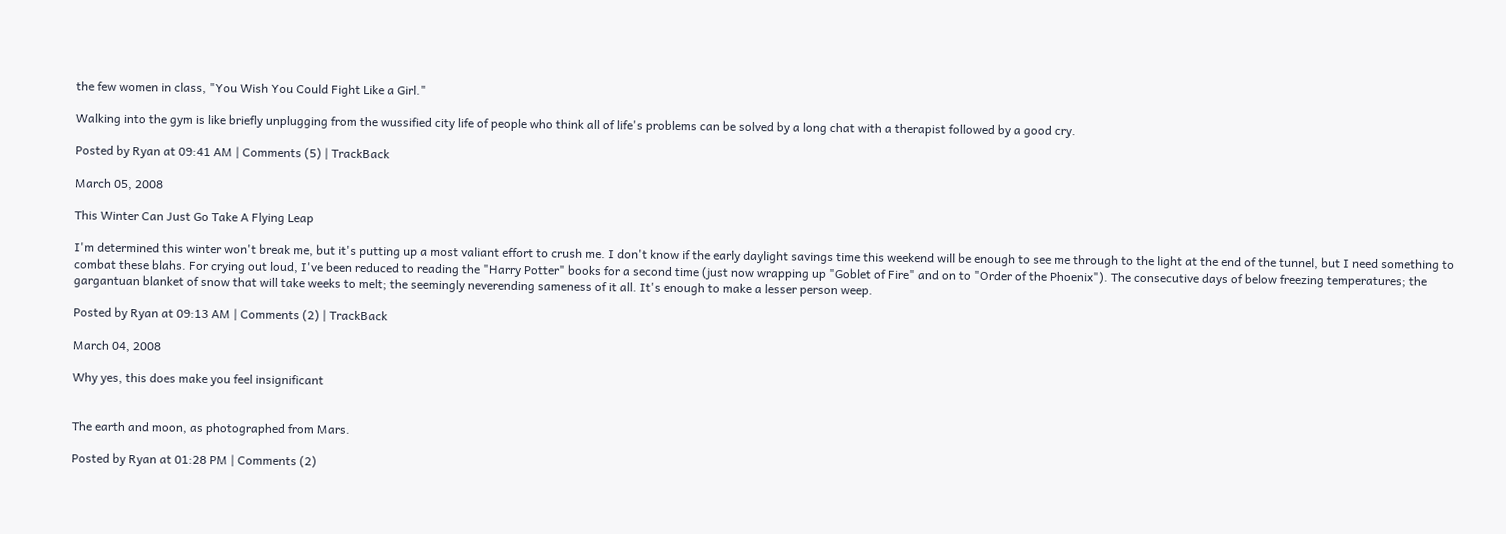the few women in class, "You Wish You Could Fight Like a Girl."

Walking into the gym is like briefly unplugging from the wussified city life of people who think all of life's problems can be solved by a long chat with a therapist followed by a good cry.

Posted by Ryan at 09:41 AM | Comments (5) | TrackBack

March 05, 2008

This Winter Can Just Go Take A Flying Leap

I'm determined this winter won't break me, but it's putting up a most valiant effort to crush me. I don't know if the early daylight savings time this weekend will be enough to see me through to the light at the end of the tunnel, but I need something to combat these blahs. For crying out loud, I've been reduced to reading the "Harry Potter" books for a second time (just now wrapping up "Goblet of Fire" and on to "Order of the Phoenix"). The consecutive days of below freezing temperatures; the gargantuan blanket of snow that will take weeks to melt; the seemingly neverending sameness of it all. It's enough to make a lesser person weep.

Posted by Ryan at 09:13 AM | Comments (2) | TrackBack

March 04, 2008

Why yes, this does make you feel insignificant


The earth and moon, as photographed from Mars.

Posted by Ryan at 01:28 PM | Comments (2)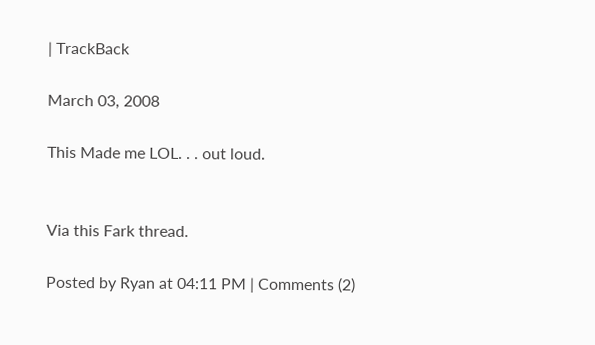| TrackBack

March 03, 2008

This Made me LOL. . . out loud.


Via this Fark thread.

Posted by Ryan at 04:11 PM | Comments (2)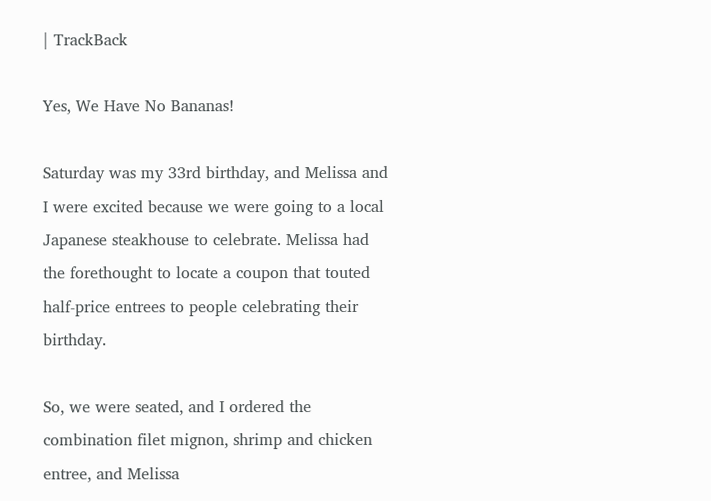| TrackBack

Yes, We Have No Bananas!

Saturday was my 33rd birthday, and Melissa and I were excited because we were going to a local Japanese steakhouse to celebrate. Melissa had the forethought to locate a coupon that touted half-price entrees to people celebrating their birthday.

So, we were seated, and I ordered the combination filet mignon, shrimp and chicken entree, and Melissa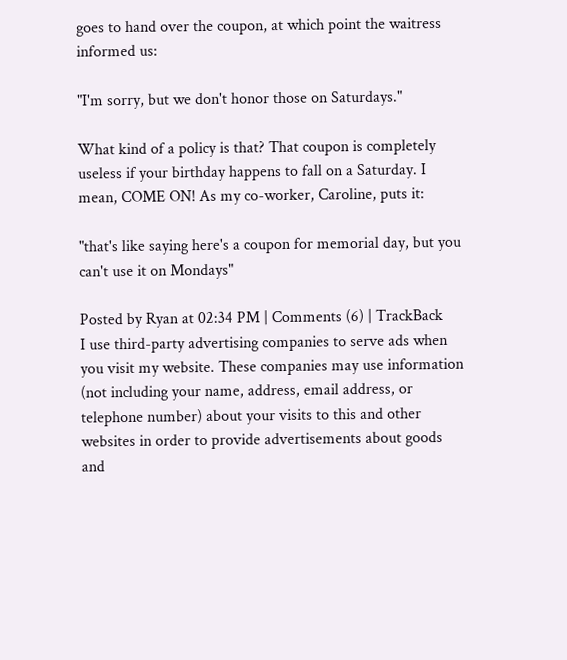goes to hand over the coupon, at which point the waitress informed us:

"I'm sorry, but we don't honor those on Saturdays."

What kind of a policy is that? That coupon is completely useless if your birthday happens to fall on a Saturday. I mean, COME ON! As my co-worker, Caroline, puts it:

"that's like saying here's a coupon for memorial day, but you can't use it on Mondays"

Posted by Ryan at 02:34 PM | Comments (6) | TrackBack
I use third-party advertising companies to serve ads when you visit my website. These companies may use information (not including your name, address, email address, or telephone number) about your visits to this and other websites in order to provide advertisements about goods and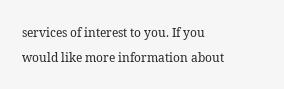services of interest to you. If you would like more information about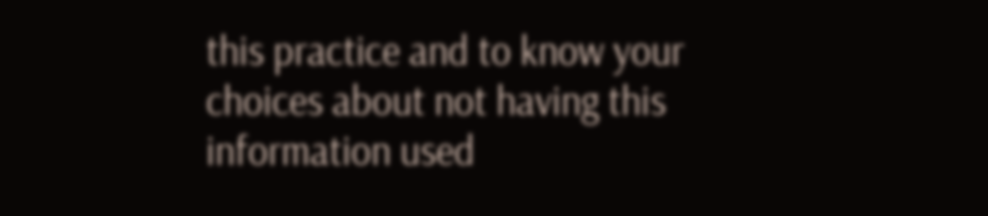this practice and to know your choices about not having this information used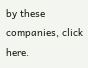by these companies, click here.